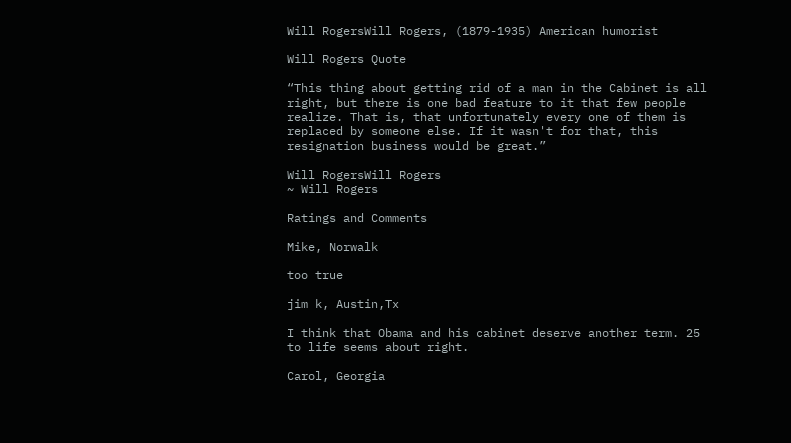Will RogersWill Rogers, (1879-1935) American humorist

Will Rogers Quote

“This thing about getting rid of a man in the Cabinet is all right, but there is one bad feature to it that few people realize. That is, that unfortunately every one of them is replaced by someone else. If it wasn't for that, this resignation business would be great.”

Will RogersWill Rogers
~ Will Rogers

Ratings and Comments

Mike, Norwalk

too true

jim k, Austin,Tx

I think that Obama and his cabinet deserve another term. 25 to life seems about right.

Carol, Georgia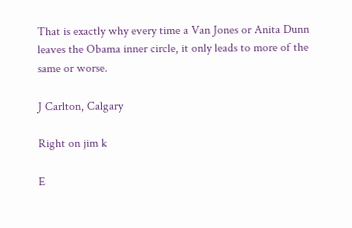That is exactly why every time a Van Jones or Anita Dunn leaves the Obama inner circle, it only leads to more of the same or worse.

J Carlton, Calgary

Right on jim k

E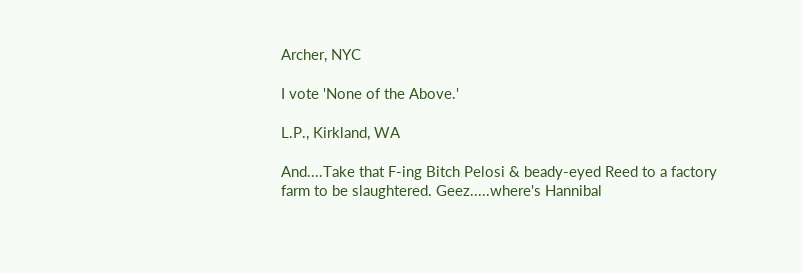Archer, NYC

I vote 'None of the Above.'

L.P., Kirkland, WA

And....Take that F-ing Bitch Pelosi & beady-eyed Reed to a factory farm to be slaughtered. Geez.....where's Hannibal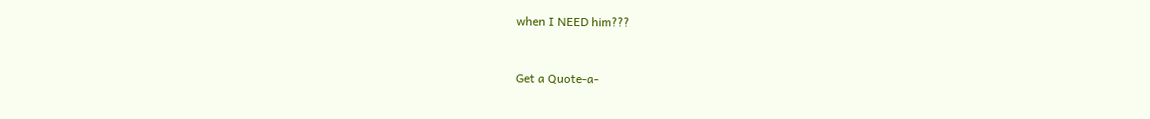when I NEED him???


Get a Quote-a-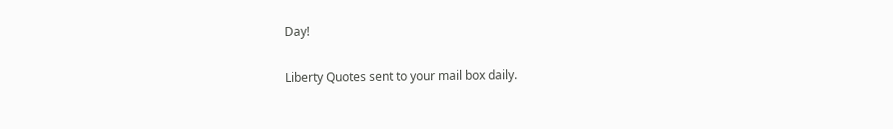Day!

Liberty Quotes sent to your mail box daily.